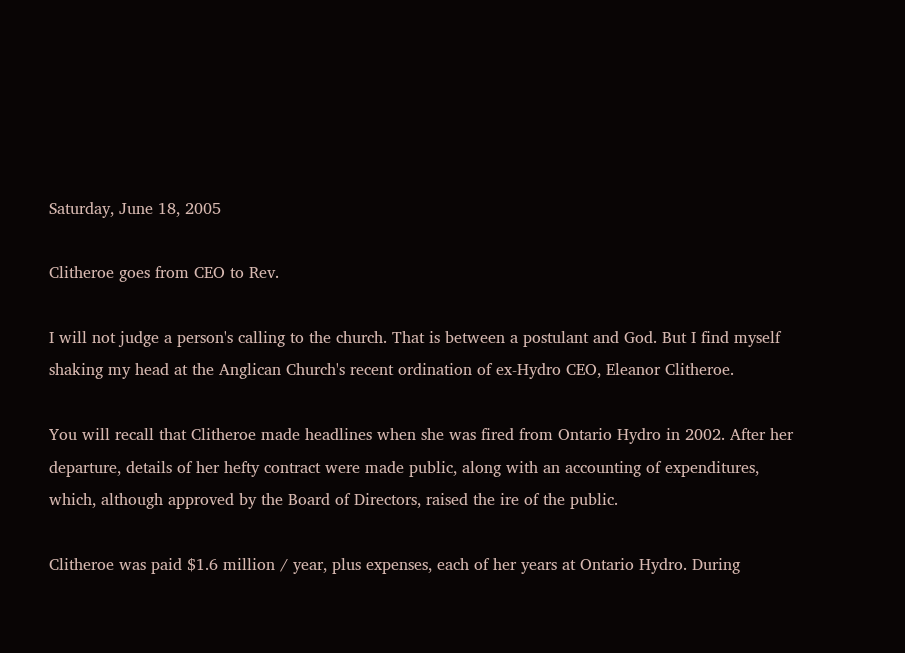Saturday, June 18, 2005

Clitheroe goes from CEO to Rev.

I will not judge a person's calling to the church. That is between a postulant and God. But I find myself shaking my head at the Anglican Church's recent ordination of ex-Hydro CEO, Eleanor Clitheroe.

You will recall that Clitheroe made headlines when she was fired from Ontario Hydro in 2002. After her departure, details of her hefty contract were made public, along with an accounting of expenditures, which, although approved by the Board of Directors, raised the ire of the public.

Clitheroe was paid $1.6 million / year, plus expenses, each of her years at Ontario Hydro. During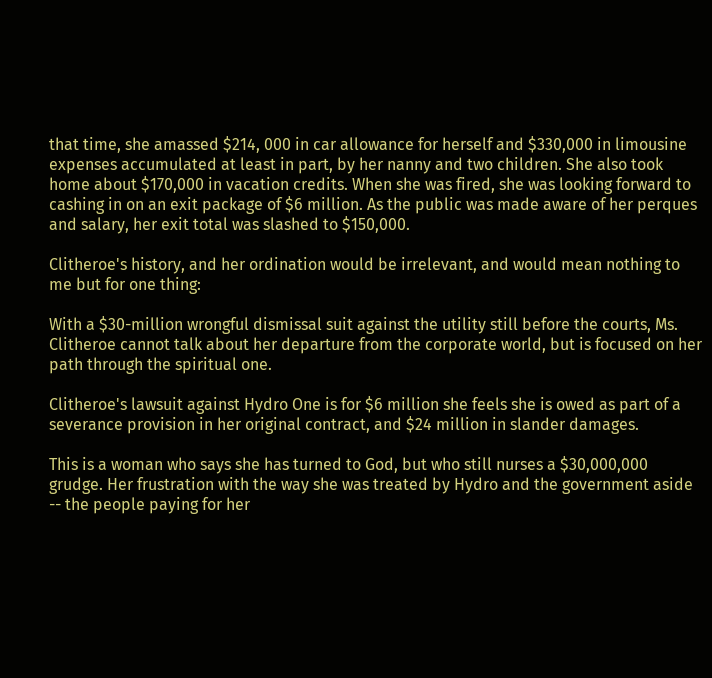that time, she amassed $214, 000 in car allowance for herself and $330,000 in limousine expenses accumulated at least in part, by her nanny and two children. She also took home about $170,000 in vacation credits. When she was fired, she was looking forward to cashing in on an exit package of $6 million. As the public was made aware of her perques and salary, her exit total was slashed to $150,000.

Clitheroe's history, and her ordination would be irrelevant, and would mean nothing to me but for one thing:

With a $30-million wrongful dismissal suit against the utility still before the courts, Ms. Clitheroe cannot talk about her departure from the corporate world, but is focused on her path through the spiritual one.

Clitheroe's lawsuit against Hydro One is for $6 million she feels she is owed as part of a severance provision in her original contract, and $24 million in slander damages.

This is a woman who says she has turned to God, but who still nurses a $30,000,000 grudge. Her frustration with the way she was treated by Hydro and the government aside -- the people paying for her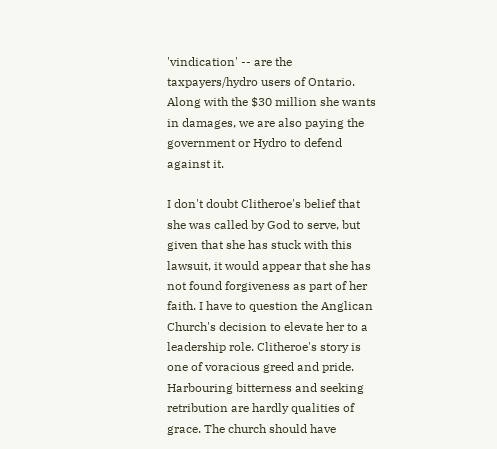'vindication' -- are the taxpayers/hydro users of Ontario. Along with the $30 million she wants in damages, we are also paying the government or Hydro to defend against it.

I don't doubt Clitheroe's belief that she was called by God to serve, but given that she has stuck with this lawsuit, it would appear that she has not found forgiveness as part of her faith. I have to question the Anglican Church's decision to elevate her to a leadership role. Clitheroe's story is one of voracious greed and pride. Harbouring bitterness and seeking retribution are hardly qualities of grace. The church should have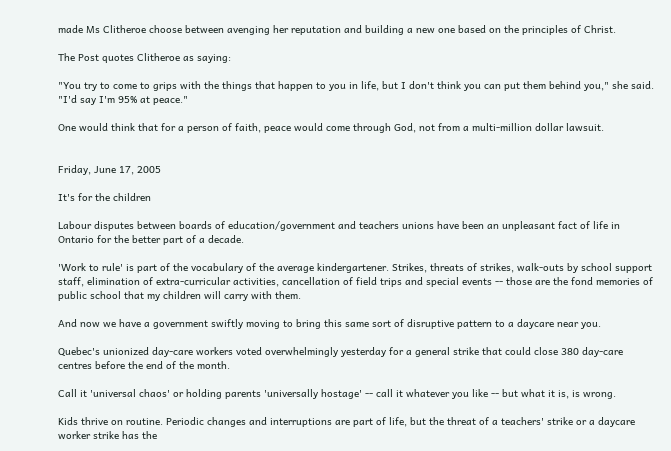made Ms Clitheroe choose between avenging her reputation and building a new one based on the principles of Christ.

The Post quotes Clitheroe as saying:

"You try to come to grips with the things that happen to you in life, but I don't think you can put them behind you," she said. "I'd say I'm 95% at peace."

One would think that for a person of faith, peace would come through God, not from a multi-million dollar lawsuit.


Friday, June 17, 2005

It's for the children

Labour disputes between boards of education/government and teachers unions have been an unpleasant fact of life in Ontario for the better part of a decade.

'Work to rule' is part of the vocabulary of the average kindergartener. Strikes, threats of strikes, walk-outs by school support staff, elimination of extra-curricular activities, cancellation of field trips and special events -- those are the fond memories of public school that my children will carry with them.

And now we have a government swiftly moving to bring this same sort of disruptive pattern to a daycare near you.

Quebec's unionized day-care workers voted overwhelmingly yesterday for a general strike that could close 380 day-care centres before the end of the month.

Call it 'universal chaos' or holding parents 'universally hostage' -- call it whatever you like -- but what it is, is wrong.

Kids thrive on routine. Periodic changes and interruptions are part of life, but the threat of a teachers' strike or a daycare worker strike has the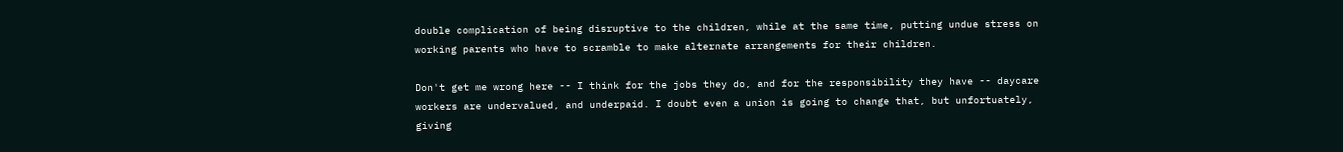double complication of being disruptive to the children, while at the same time, putting undue stress on working parents who have to scramble to make alternate arrangements for their children.

Don't get me wrong here -- I think for the jobs they do, and for the responsibility they have -- daycare workers are undervalued, and underpaid. I doubt even a union is going to change that, but unfortuately, giving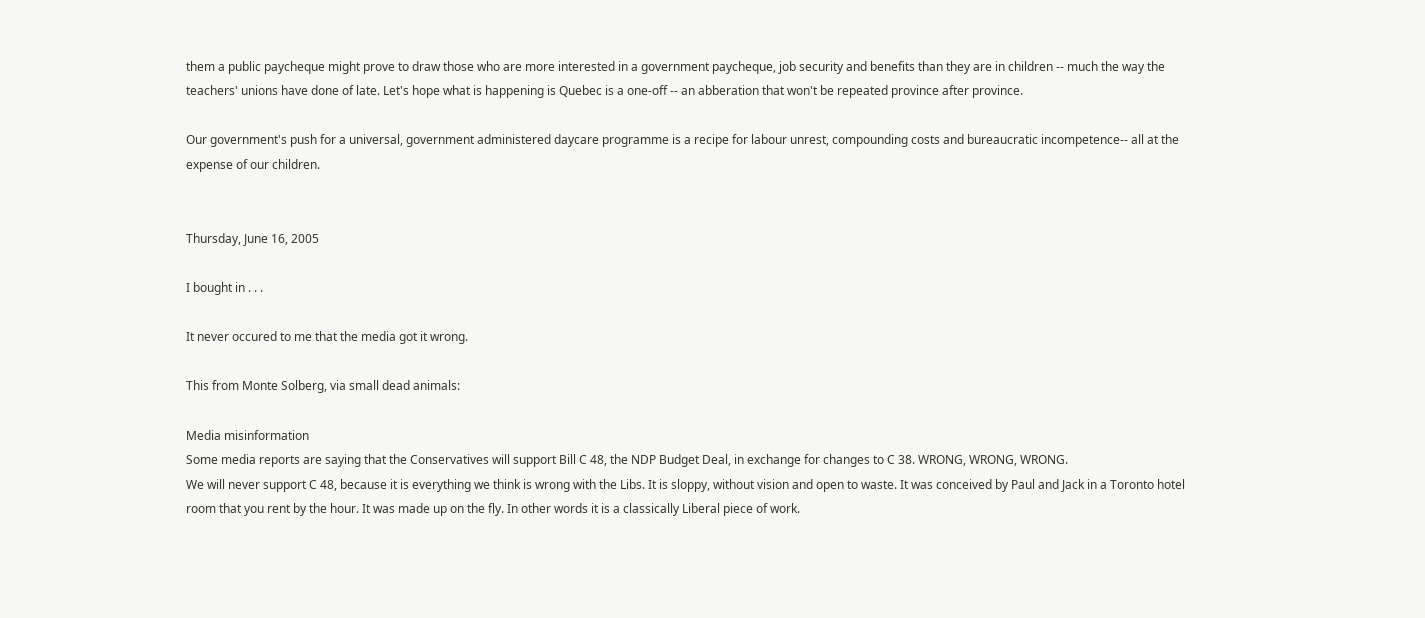them a public paycheque might prove to draw those who are more interested in a government paycheque, job security and benefits than they are in children -- much the way the teachers' unions have done of late. Let's hope what is happening is Quebec is a one-off -- an abberation that won't be repeated province after province.

Our government's push for a universal, government administered daycare programme is a recipe for labour unrest, compounding costs and bureaucratic incompetence-- all at the expense of our children.


Thursday, June 16, 2005

I bought in . . .

It never occured to me that the media got it wrong.

This from Monte Solberg, via small dead animals:

Media misinformation
Some media reports are saying that the Conservatives will support Bill C 48, the NDP Budget Deal, in exchange for changes to C 38. WRONG, WRONG, WRONG.
We will never support C 48, because it is everything we think is wrong with the Libs. It is sloppy, without vision and open to waste. It was conceived by Paul and Jack in a Toronto hotel room that you rent by the hour. It was made up on the fly. In other words it is a classically Liberal piece of work.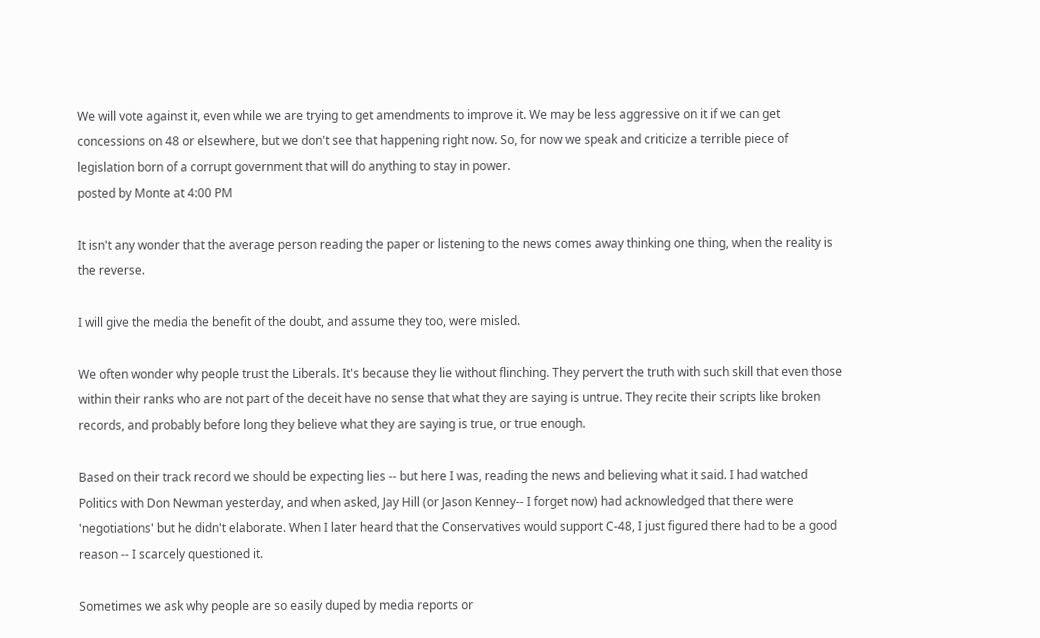We will vote against it, even while we are trying to get amendments to improve it. We may be less aggressive on it if we can get concessions on 48 or elsewhere, but we don't see that happening right now. So, for now we speak and criticize a terrible piece of legislation born of a corrupt government that will do anything to stay in power.
posted by Monte at 4:00 PM

It isn't any wonder that the average person reading the paper or listening to the news comes away thinking one thing, when the reality is the reverse.

I will give the media the benefit of the doubt, and assume they too, were misled.

We often wonder why people trust the Liberals. It's because they lie without flinching. They pervert the truth with such skill that even those within their ranks who are not part of the deceit have no sense that what they are saying is untrue. They recite their scripts like broken records, and probably before long they believe what they are saying is true, or true enough.

Based on their track record we should be expecting lies -- but here I was, reading the news and believing what it said. I had watched Politics with Don Newman yesterday, and when asked, Jay Hill (or Jason Kenney-- I forget now) had acknowledged that there were 'negotiations' but he didn't elaborate. When I later heard that the Conservatives would support C-48, I just figured there had to be a good reason -- I scarcely questioned it.

Sometimes we ask why people are so easily duped by media reports or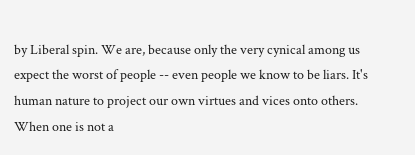by Liberal spin. We are, because only the very cynical among us expect the worst of people -- even people we know to be liars. It's human nature to project our own virtues and vices onto others. When one is not a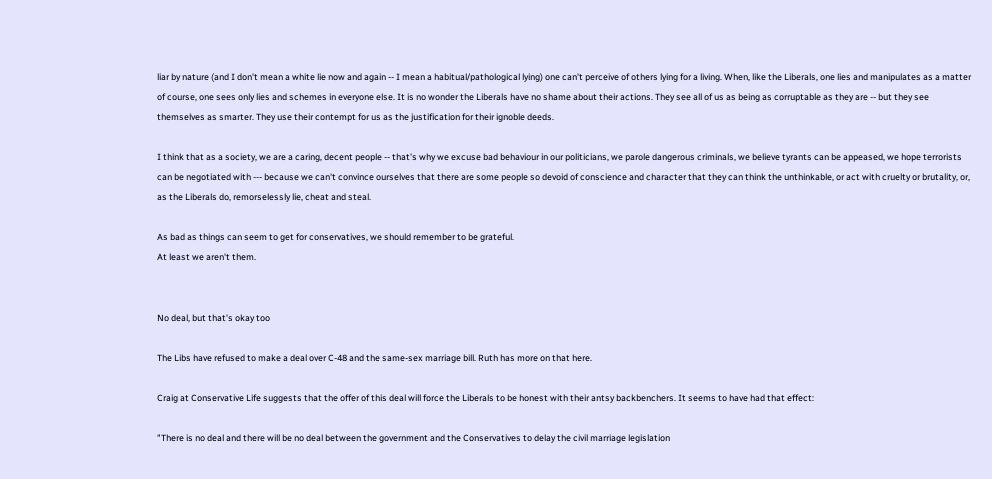liar by nature (and I don't mean a white lie now and again -- I mean a habitual/pathological lying) one can't perceive of others lying for a living. When, like the Liberals, one lies and manipulates as a matter of course, one sees only lies and schemes in everyone else. It is no wonder the Liberals have no shame about their actions. They see all of us as being as corruptable as they are -- but they see themselves as smarter. They use their contempt for us as the justification for their ignoble deeds.

I think that as a society, we are a caring, decent people -- that's why we excuse bad behaviour in our politicians, we parole dangerous criminals, we believe tyrants can be appeased, we hope terrorists can be negotiated with --- because we can't convince ourselves that there are some people so devoid of conscience and character that they can think the unthinkable, or act with cruelty or brutality, or, as the Liberals do, remorselessly lie, cheat and steal.

As bad as things can seem to get for conservatives, we should remember to be grateful.
At least we aren't them.


No deal, but that's okay too

The Libs have refused to make a deal over C-48 and the same-sex marriage bill. Ruth has more on that here.

Craig at Conservative Life suggests that the offer of this deal will force the Liberals to be honest with their antsy backbenchers. It seems to have had that effect:

"There is no deal and there will be no deal between the government and the Conservatives to delay the civil marriage legislation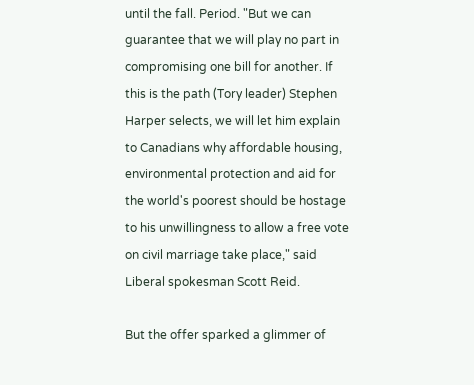until the fall. Period. "But we can guarantee that we will play no part in compromising one bill for another. If this is the path (Tory leader) Stephen Harper selects, we will let him explain to Canadians why affordable housing, environmental protection and aid for the world's poorest should be hostage to his unwillingness to allow a free vote on civil marriage take place," said Liberal spokesman Scott Reid.

But the offer sparked a glimmer of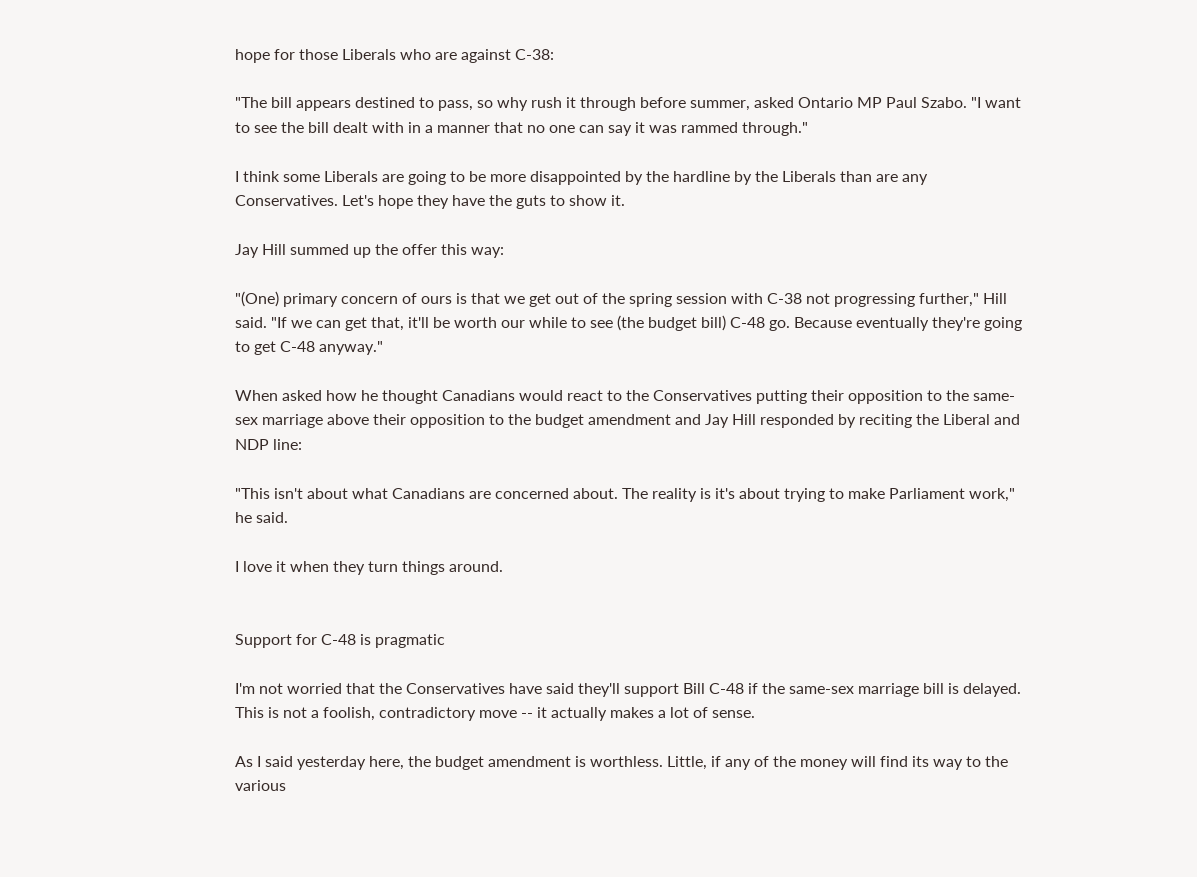hope for those Liberals who are against C-38:

"The bill appears destined to pass, so why rush it through before summer, asked Ontario MP Paul Szabo. "I want to see the bill dealt with in a manner that no one can say it was rammed through."

I think some Liberals are going to be more disappointed by the hardline by the Liberals than are any Conservatives. Let's hope they have the guts to show it.

Jay Hill summed up the offer this way:

"(One) primary concern of ours is that we get out of the spring session with C-38 not progressing further," Hill said. "If we can get that, it'll be worth our while to see (the budget bill) C-48 go. Because eventually they're going to get C-48 anyway."

When asked how he thought Canadians would react to the Conservatives putting their opposition to the same-sex marriage above their opposition to the budget amendment and Jay Hill responded by reciting the Liberal and NDP line:

"This isn't about what Canadians are concerned about. The reality is it's about trying to make Parliament work," he said.

I love it when they turn things around.


Support for C-48 is pragmatic

I'm not worried that the Conservatives have said they'll support Bill C-48 if the same-sex marriage bill is delayed. This is not a foolish, contradictory move -- it actually makes a lot of sense.

As I said yesterday here, the budget amendment is worthless. Little, if any of the money will find its way to the various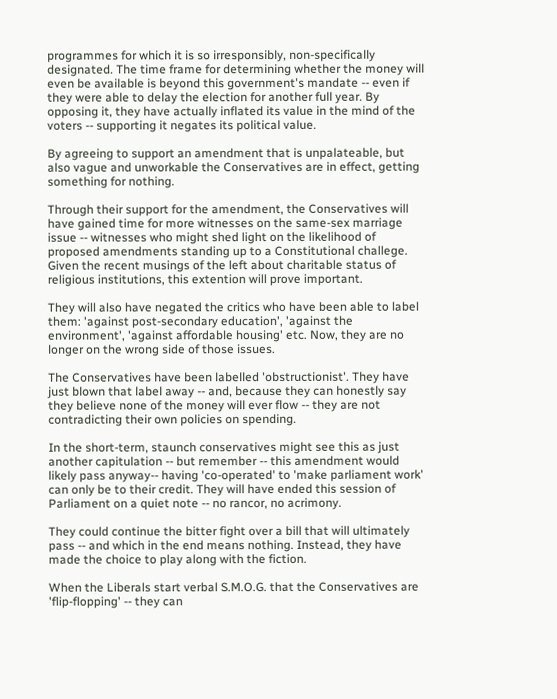programmes for which it is so irresponsibly, non-specifically designated. The time frame for determining whether the money will even be available is beyond this government's mandate -- even if they were able to delay the election for another full year. By opposing it, they have actually inflated its value in the mind of the voters -- supporting it negates its political value.

By agreeing to support an amendment that is unpalateable, but also vague and unworkable the Conservatives are in effect, getting something for nothing.

Through their support for the amendment, the Conservatives will have gained time for more witnesses on the same-sex marriage issue -- witnesses who might shed light on the likelihood of proposed amendments standing up to a Constitutional challege. Given the recent musings of the left about charitable status of religious institutions, this extention will prove important.

They will also have negated the critics who have been able to label them: 'against post-secondary education', 'against the environment', 'against affordable housing' etc. Now, they are no longer on the wrong side of those issues.

The Conservatives have been labelled 'obstructionist'. They have just blown that label away -- and, because they can honestly say they believe none of the money will ever flow -- they are not contradicting their own policies on spending.

In the short-term, staunch conservatives might see this as just another capitulation -- but remember -- this amendment would likely pass anyway-- having 'co-operated' to 'make parliament work' can only be to their credit. They will have ended this session of Parliament on a quiet note -- no rancor, no acrimony.

They could continue the bitter fight over a bill that will ultimately pass -- and which in the end means nothing. Instead, they have made the choice to play along with the fiction.

When the Liberals start verbal S.M.O.G. that the Conservatives are 'flip-flopping' -- they can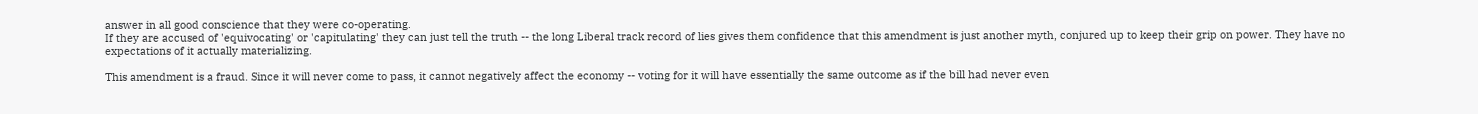answer in all good conscience that they were co-operating.
If they are accused of 'equivocating' or 'capitulating' they can just tell the truth -- the long Liberal track record of lies gives them confidence that this amendment is just another myth, conjured up to keep their grip on power. They have no expectations of it actually materializing.

This amendment is a fraud. Since it will never come to pass, it cannot negatively affect the economy -- voting for it will have essentially the same outcome as if the bill had never even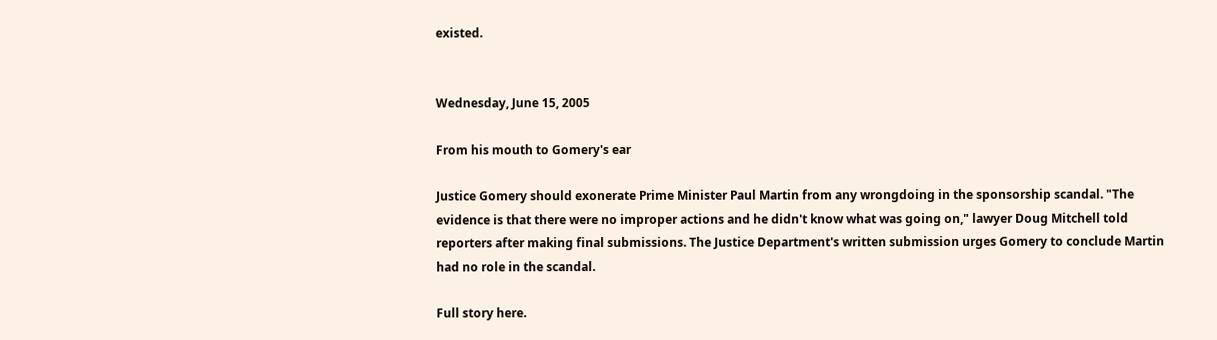existed.


Wednesday, June 15, 2005

From his mouth to Gomery's ear

Justice Gomery should exonerate Prime Minister Paul Martin from any wrongdoing in the sponsorship scandal. "The evidence is that there were no improper actions and he didn't know what was going on," lawyer Doug Mitchell told reporters after making final submissions. The Justice Department's written submission urges Gomery to conclude Martin had no role in the scandal.

Full story here.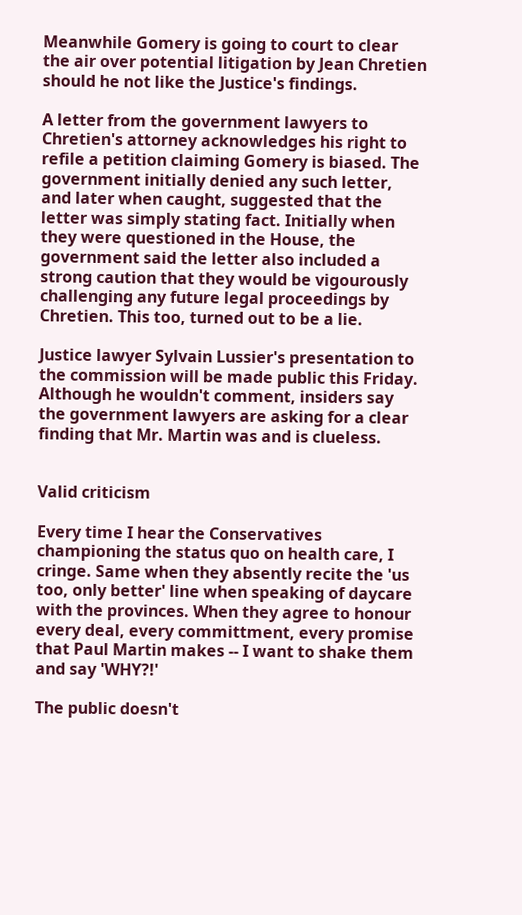Meanwhile Gomery is going to court to clear the air over potential litigation by Jean Chretien should he not like the Justice's findings.

A letter from the government lawyers to Chretien's attorney acknowledges his right to refile a petition claiming Gomery is biased. The government initially denied any such letter, and later when caught, suggested that the letter was simply stating fact. Initially when they were questioned in the House, the government said the letter also included a strong caution that they would be vigourously challenging any future legal proceedings by Chretien. This too, turned out to be a lie.

Justice lawyer Sylvain Lussier's presentation to the commission will be made public this Friday. Although he wouldn't comment, insiders say the government lawyers are asking for a clear finding that Mr. Martin was and is clueless.


Valid criticism

Every time I hear the Conservatives championing the status quo on health care, I cringe. Same when they absently recite the 'us too, only better' line when speaking of daycare with the provinces. When they agree to honour every deal, every committment, every promise that Paul Martin makes -- I want to shake them and say 'WHY?!'

The public doesn't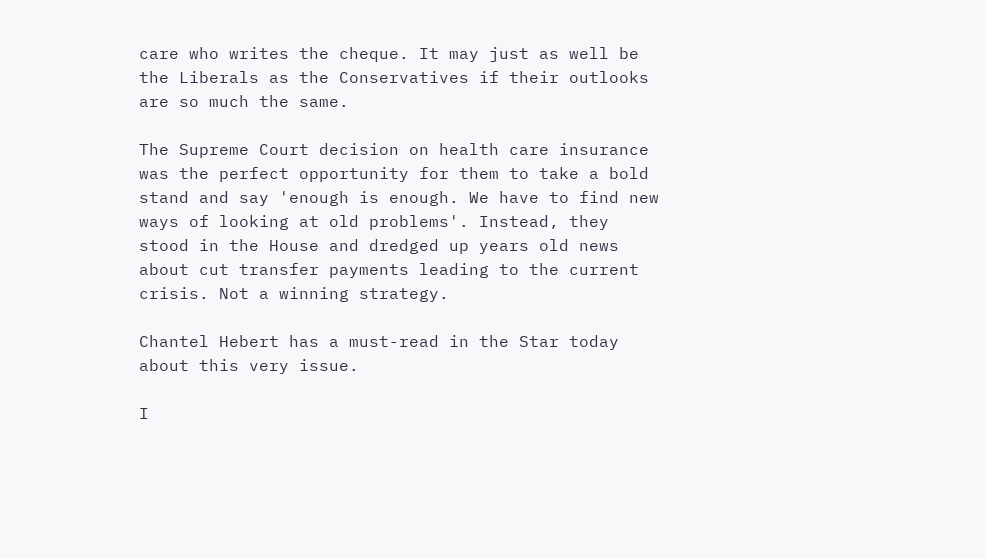care who writes the cheque. It may just as well be the Liberals as the Conservatives if their outlooks are so much the same.

The Supreme Court decision on health care insurance was the perfect opportunity for them to take a bold stand and say 'enough is enough. We have to find new ways of looking at old problems'. Instead, they stood in the House and dredged up years old news about cut transfer payments leading to the current crisis. Not a winning strategy.

Chantel Hebert has a must-read in the Star today about this very issue.

I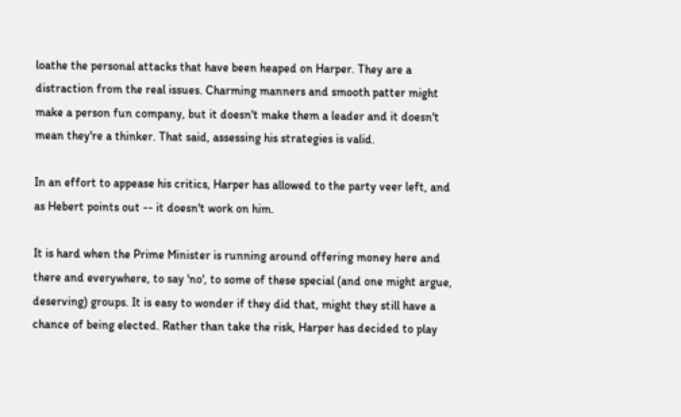loathe the personal attacks that have been heaped on Harper. They are a distraction from the real issues. Charming manners and smooth patter might make a person fun company, but it doesn't make them a leader and it doesn't mean they're a thinker. That said, assessing his strategies is valid.

In an effort to appease his critics, Harper has allowed to the party veer left, and as Hebert points out -- it doesn't work on him.

It is hard when the Prime Minister is running around offering money here and there and everywhere, to say 'no', to some of these special (and one might argue, deserving) groups. It is easy to wonder if they did that, might they still have a chance of being elected. Rather than take the risk, Harper has decided to play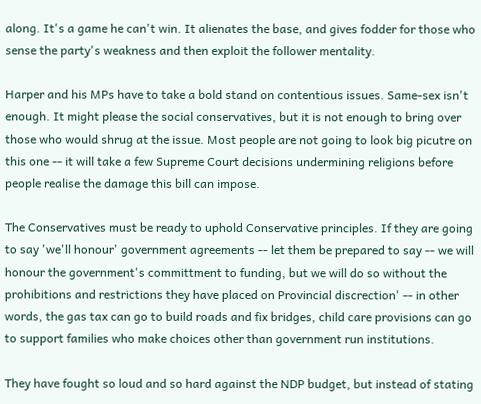along. It's a game he can't win. It alienates the base, and gives fodder for those who sense the party's weakness and then exploit the follower mentality.

Harper and his MPs have to take a bold stand on contentious issues. Same-sex isn't enough. It might please the social conservatives, but it is not enough to bring over those who would shrug at the issue. Most people are not going to look big picutre on this one -- it will take a few Supreme Court decisions undermining religions before people realise the damage this bill can impose.

The Conservatives must be ready to uphold Conservative principles. If they are going to say 'we'll honour' government agreements -- let them be prepared to say -- we will honour the government's committment to funding, but we will do so without the prohibitions and restrictions they have placed on Provincial discrection' -- in other words, the gas tax can go to build roads and fix bridges, child care provisions can go to support families who make choices other than government run institutions.

They have fought so loud and so hard against the NDP budget, but instead of stating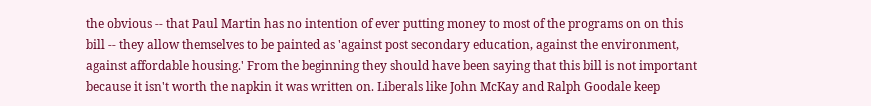the obvious -- that Paul Martin has no intention of ever putting money to most of the programs on on this bill -- they allow themselves to be painted as 'against post secondary education, against the environment, against affordable housing.' From the beginning they should have been saying that this bill is not important because it isn't worth the napkin it was written on. Liberals like John McKay and Ralph Goodale keep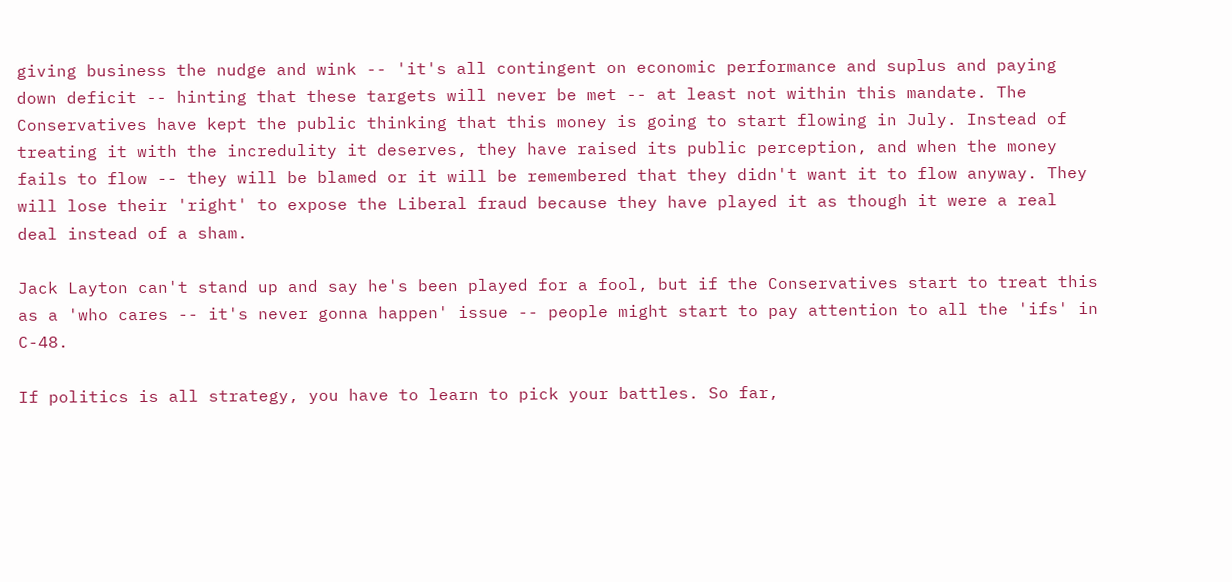giving business the nudge and wink -- 'it's all contingent on economic performance and suplus and paying down deficit -- hinting that these targets will never be met -- at least not within this mandate. The Conservatives have kept the public thinking that this money is going to start flowing in July. Instead of treating it with the incredulity it deserves, they have raised its public perception, and when the money fails to flow -- they will be blamed or it will be remembered that they didn't want it to flow anyway. They will lose their 'right' to expose the Liberal fraud because they have played it as though it were a real deal instead of a sham.

Jack Layton can't stand up and say he's been played for a fool, but if the Conservatives start to treat this as a 'who cares -- it's never gonna happen' issue -- people might start to pay attention to all the 'ifs' in C-48.

If politics is all strategy, you have to learn to pick your battles. So far,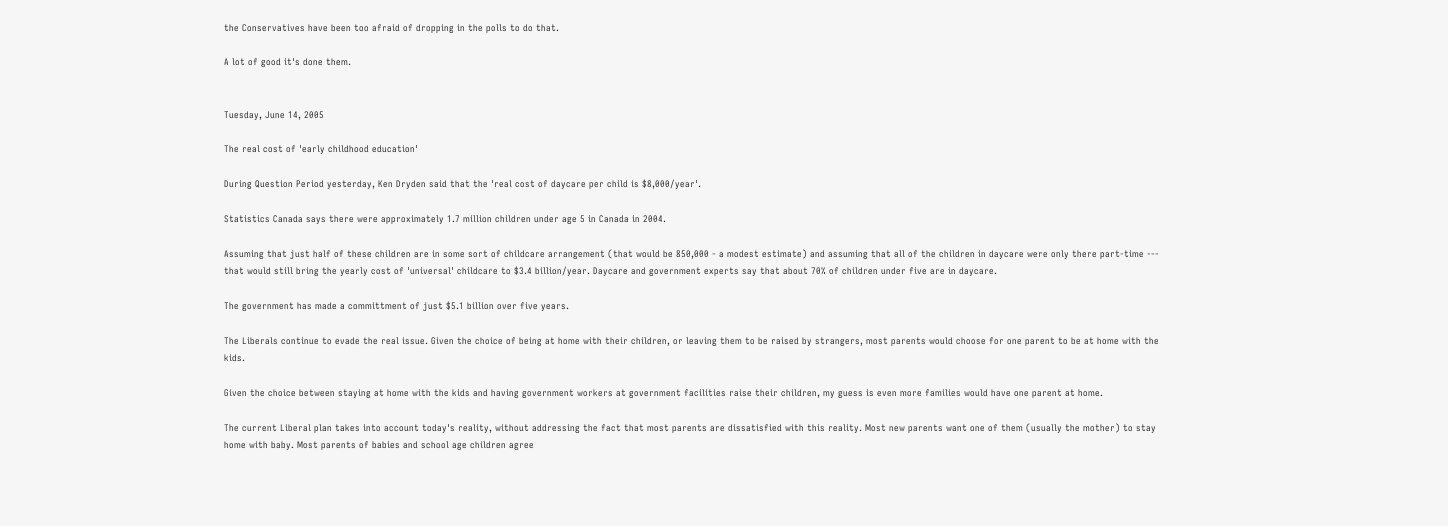the Conservatives have been too afraid of dropping in the polls to do that.

A lot of good it's done them.


Tuesday, June 14, 2005

The real cost of 'early childhood education'

During Question Period yesterday, Ken Dryden said that the 'real cost of daycare per child is $8,000/year'.

Statistics Canada says there were approximately 1.7 million children under age 5 in Canada in 2004.

Assuming that just half of these children are in some sort of childcare arrangement (that would be 850,000 - a modest estimate) and assuming that all of the children in daycare were only there part-time --- that would still bring the yearly cost of 'universal' childcare to $3.4 billion/year. Daycare and government experts say that about 70% of children under five are in daycare.

The government has made a committment of just $5.1 billion over five years.

The Liberals continue to evade the real issue. Given the choice of being at home with their children, or leaving them to be raised by strangers, most parents would choose for one parent to be at home with the kids.

Given the choice between staying at home with the kids and having government workers at government facilities raise their children, my guess is even more families would have one parent at home.

The current Liberal plan takes into account today's reality, without addressing the fact that most parents are dissatisfied with this reality. Most new parents want one of them (usually the mother) to stay home with baby. Most parents of babies and school age children agree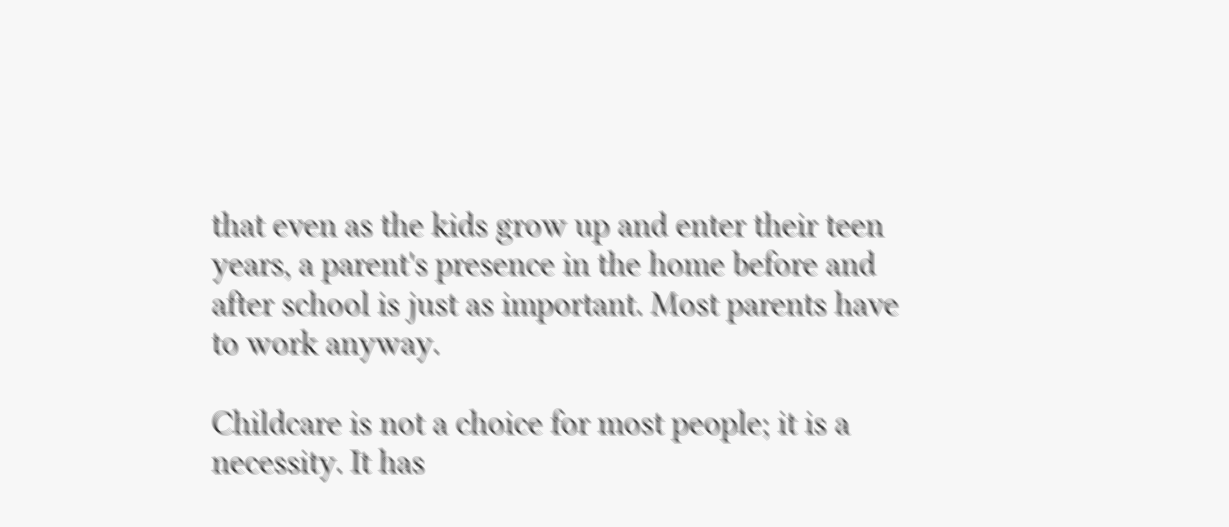that even as the kids grow up and enter their teen years, a parent's presence in the home before and after school is just as important. Most parents have to work anyway.

Childcare is not a choice for most people; it is a necessity. It has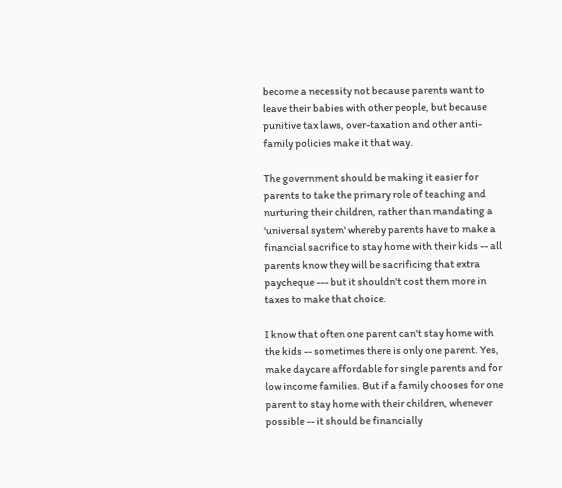become a necessity not because parents want to leave their babies with other people, but because punitive tax laws, over-taxation and other anti-family policies make it that way.

The government should be making it easier for parents to take the primary role of teaching and nurturing their children, rather than mandating a 'universal system' whereby parents have to make a financial sacrifice to stay home with their kids -- all parents know they will be sacrificing that extra paycheque --- but it shouldn't cost them more in taxes to make that choice.

I know that often one parent can't stay home with the kids -- sometimes there is only one parent. Yes, make daycare affordable for single parents and for low income families. But if a family chooses for one parent to stay home with their children, whenever possible -- it should be financially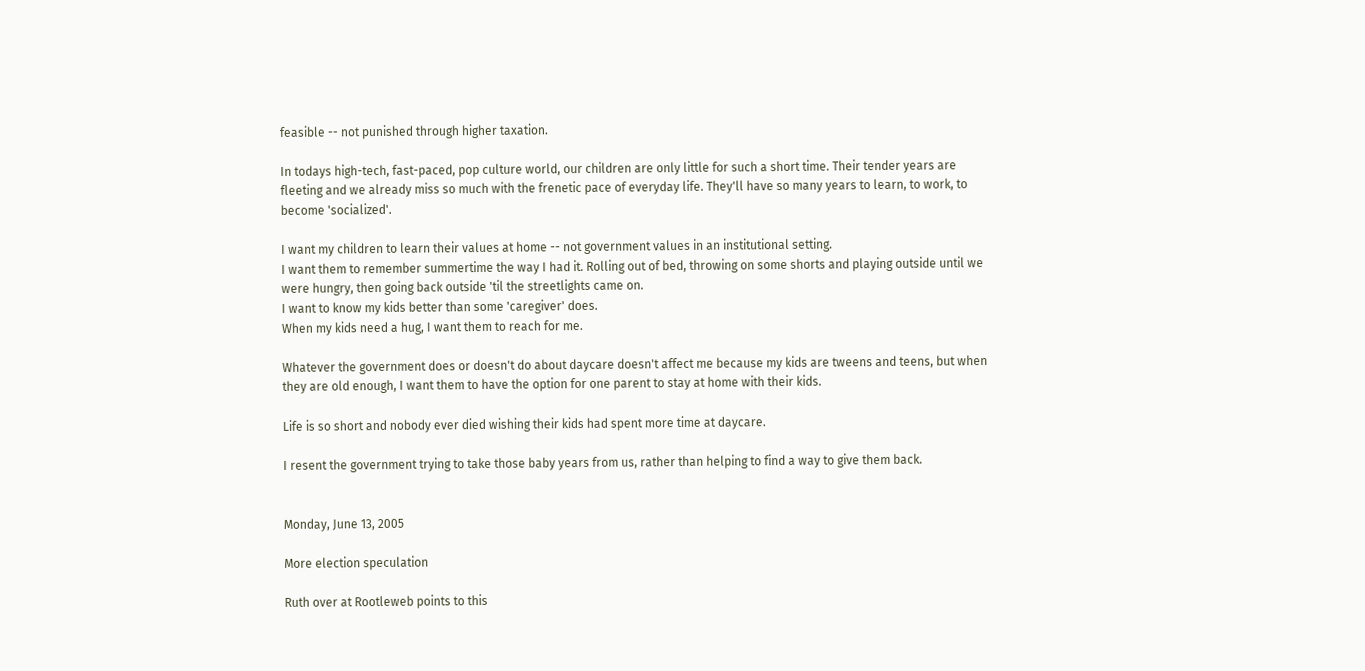feasible -- not punished through higher taxation.

In todays high-tech, fast-paced, pop culture world, our children are only little for such a short time. Their tender years are fleeting and we already miss so much with the frenetic pace of everyday life. They'll have so many years to learn, to work, to become 'socialized'.

I want my children to learn their values at home -- not government values in an institutional setting.
I want them to remember summertime the way I had it. Rolling out of bed, throwing on some shorts and playing outside until we were hungry, then going back outside 'til the streetlights came on.
I want to know my kids better than some 'caregiver' does.
When my kids need a hug, I want them to reach for me.

Whatever the government does or doesn't do about daycare doesn't affect me because my kids are tweens and teens, but when they are old enough, I want them to have the option for one parent to stay at home with their kids.

Life is so short and nobody ever died wishing their kids had spent more time at daycare.

I resent the government trying to take those baby years from us, rather than helping to find a way to give them back.


Monday, June 13, 2005

More election speculation

Ruth over at Rootleweb points to this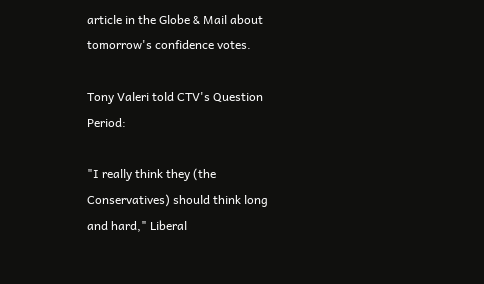article in the Globe & Mail about tomorrow's confidence votes.

Tony Valeri told CTV's Question Period:

"I really think they (the Conservatives) should think long and hard," Liberal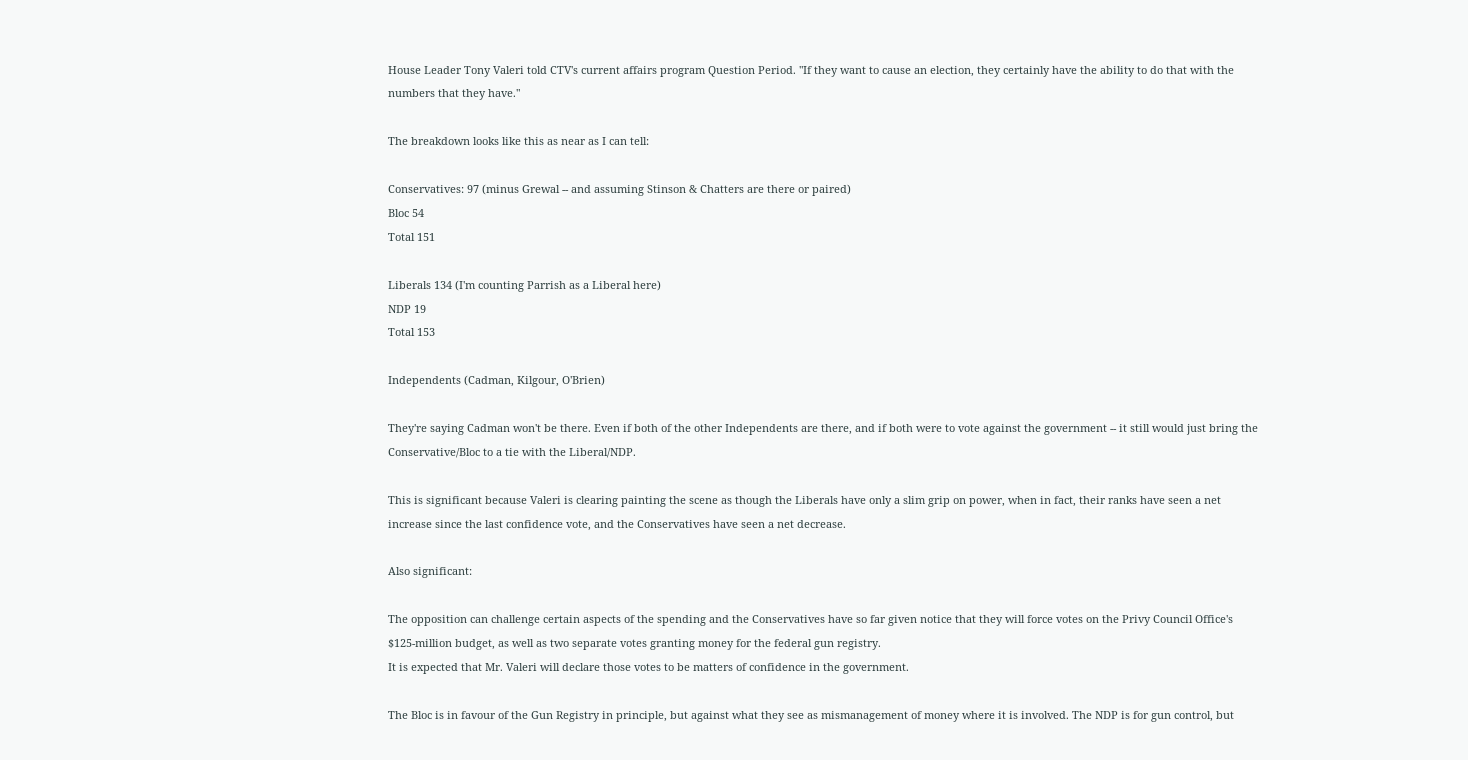House Leader Tony Valeri told CTV's current affairs program Question Period. "If they want to cause an election, they certainly have the ability to do that with the numbers that they have."

The breakdown looks like this as near as I can tell:

Conservatives: 97 (minus Grewal -- and assuming Stinson & Chatters are there or paired)
Bloc 54
Total 151

Liberals 134 (I'm counting Parrish as a Liberal here)
NDP 19
Total 153

Independents (Cadman, Kilgour, O'Brien)

They're saying Cadman won't be there. Even if both of the other Independents are there, and if both were to vote against the government -- it still would just bring the Conservative/Bloc to a tie with the Liberal/NDP.

This is significant because Valeri is clearing painting the scene as though the Liberals have only a slim grip on power, when in fact, their ranks have seen a net increase since the last confidence vote, and the Conservatives have seen a net decrease.

Also significant:

The opposition can challenge certain aspects of the spending and the Conservatives have so far given notice that they will force votes on the Privy Council Office's $125-million budget, as well as two separate votes granting money for the federal gun registry.
It is expected that Mr. Valeri will declare those votes to be matters of confidence in the government.

The Bloc is in favour of the Gun Registry in principle, but against what they see as mismanagement of money where it is involved. The NDP is for gun control, but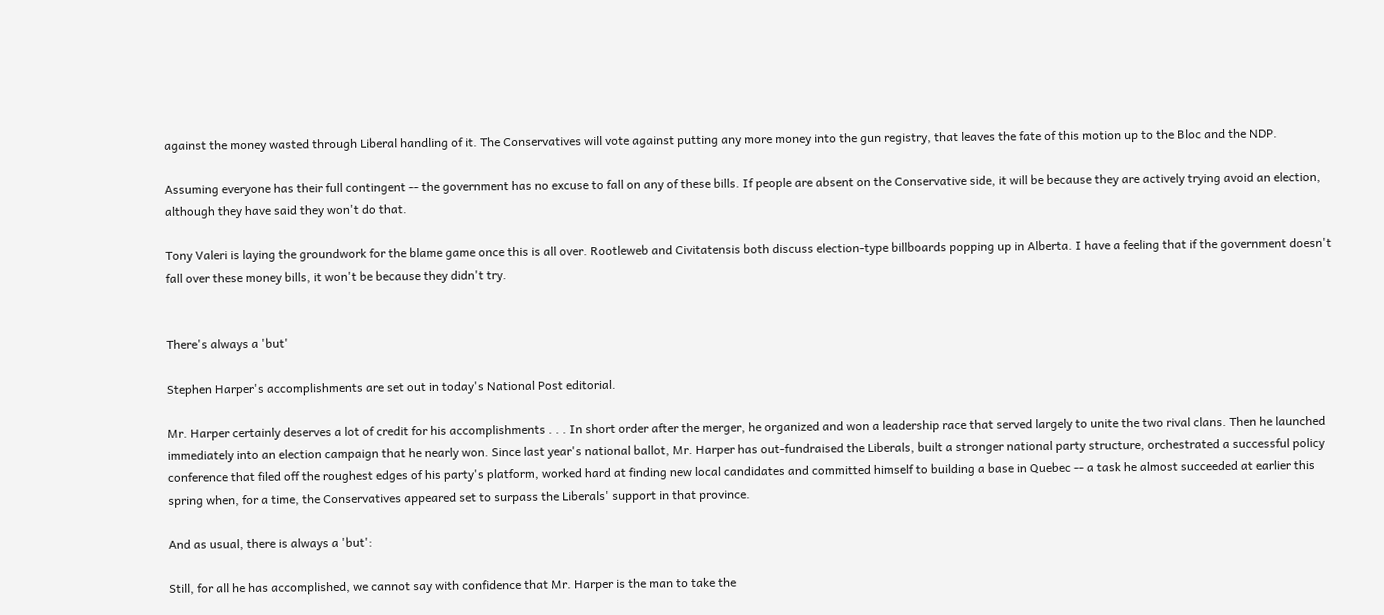against the money wasted through Liberal handling of it. The Conservatives will vote against putting any more money into the gun registry, that leaves the fate of this motion up to the Bloc and the NDP.

Assuming everyone has their full contingent -- the government has no excuse to fall on any of these bills. If people are absent on the Conservative side, it will be because they are actively trying avoid an election, although they have said they won't do that.

Tony Valeri is laying the groundwork for the blame game once this is all over. Rootleweb and Civitatensis both discuss election-type billboards popping up in Alberta. I have a feeling that if the government doesn't fall over these money bills, it won't be because they didn't try.


There's always a 'but'

Stephen Harper's accomplishments are set out in today's National Post editorial.

Mr. Harper certainly deserves a lot of credit for his accomplishments . . . In short order after the merger, he organized and won a leadership race that served largely to unite the two rival clans. Then he launched immediately into an election campaign that he nearly won. Since last year's national ballot, Mr. Harper has out-fundraised the Liberals, built a stronger national party structure, orchestrated a successful policy conference that filed off the roughest edges of his party's platform, worked hard at finding new local candidates and committed himself to building a base in Quebec -- a task he almost succeeded at earlier this spring when, for a time, the Conservatives appeared set to surpass the Liberals' support in that province.

And as usual, there is always a 'but':

Still, for all he has accomplished, we cannot say with confidence that Mr. Harper is the man to take the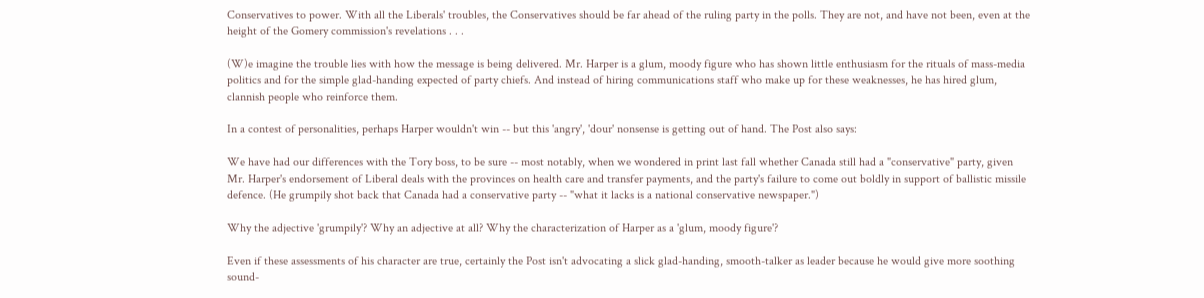Conservatives to power. With all the Liberals' troubles, the Conservatives should be far ahead of the ruling party in the polls. They are not, and have not been, even at the height of the Gomery commission's revelations . . .

(W)e imagine the trouble lies with how the message is being delivered. Mr. Harper is a glum, moody figure who has shown little enthusiasm for the rituals of mass-media politics and for the simple glad-handing expected of party chiefs. And instead of hiring communications staff who make up for these weaknesses, he has hired glum, clannish people who reinforce them.

In a contest of personalities, perhaps Harper wouldn't win -- but this 'angry', 'dour' nonsense is getting out of hand. The Post also says:

We have had our differences with the Tory boss, to be sure -- most notably, when we wondered in print last fall whether Canada still had a "conservative" party, given Mr. Harper's endorsement of Liberal deals with the provinces on health care and transfer payments, and the party's failure to come out boldly in support of ballistic missile defence. (He grumpily shot back that Canada had a conservative party -- "what it lacks is a national conservative newspaper.")

Why the adjective 'grumpily'? Why an adjective at all? Why the characterization of Harper as a 'glum, moody figure'?

Even if these assessments of his character are true, certainly the Post isn't advocating a slick glad-handing, smooth-talker as leader because he would give more soothing sound-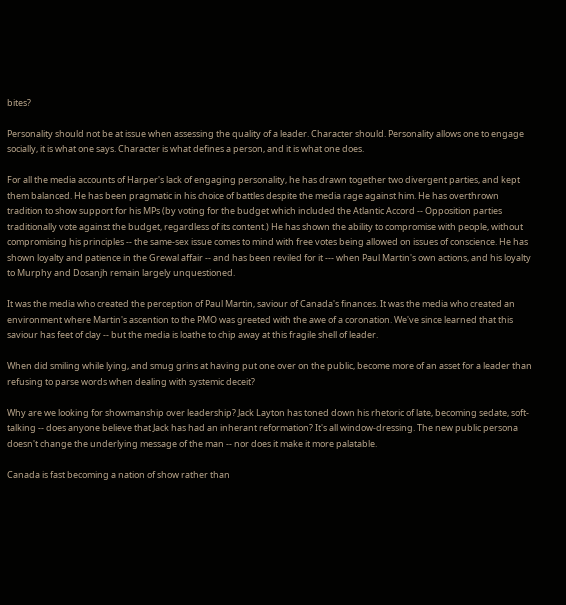bites?

Personality should not be at issue when assessing the quality of a leader. Character should. Personality allows one to engage socially, it is what one says. Character is what defines a person, and it is what one does.

For all the media accounts of Harper's lack of engaging personality, he has drawn together two divergent parties, and kept them balanced. He has been pragmatic in his choice of battles despite the media rage against him. He has overthrown tradition to show support for his MPs (by voting for the budget which included the Atlantic Accord -- Opposition parties traditionally vote against the budget, regardless of its content.) He has shown the ability to compromise with people, without compromising his principles -- the same-sex issue comes to mind with free votes being allowed on issues of conscience. He has shown loyalty and patience in the Grewal affair -- and has been reviled for it --- when Paul Martin's own actions, and his loyalty to Murphy and Dosanjh remain largely unquestioned.

It was the media who created the perception of Paul Martin, saviour of Canada's finances. It was the media who created an environment where Martin's ascention to the PMO was greeted with the awe of a coronation. We've since learned that this saviour has feet of clay -- but the media is loathe to chip away at this fragile shell of leader.

When did smiling while lying, and smug grins at having put one over on the public, become more of an asset for a leader than refusing to parse words when dealing with systemic deceit?

Why are we looking for showmanship over leadership? Jack Layton has toned down his rhetoric of late, becoming sedate, soft-talking -- does anyone believe that Jack has had an inherant reformation? It's all window-dressing. The new public persona doesn't change the underlying message of the man -- nor does it make it more palatable.

Canada is fast becoming a nation of show rather than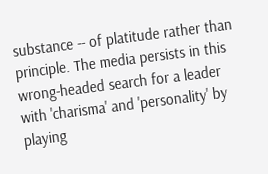substance -- of platitude rather than principle. The media persists in this wrong-headed search for a leader with 'charisma' and 'personality' by playing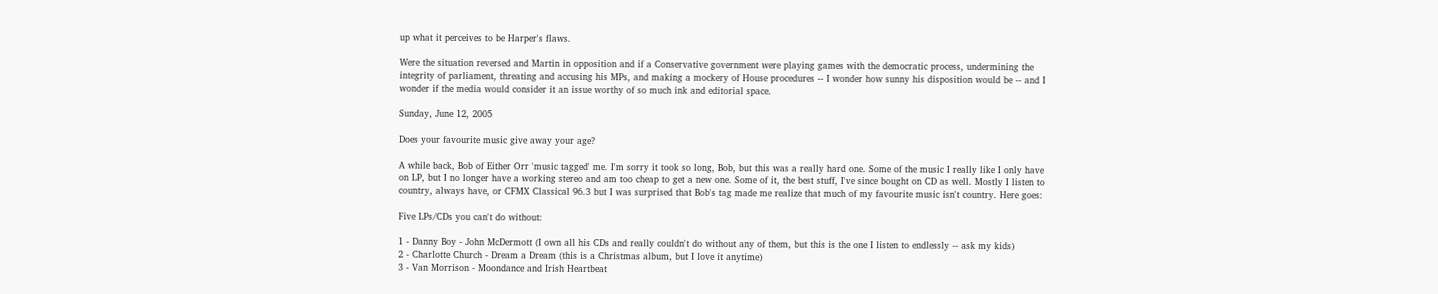up what it perceives to be Harper's flaws.

Were the situation reversed and Martin in opposition and if a Conservative government were playing games with the democratic process, undermining the integrity of parliament, threating and accusing his MPs, and making a mockery of House procedures -- I wonder how sunny his disposition would be -- and I wonder if the media would consider it an issue worthy of so much ink and editorial space.

Sunday, June 12, 2005

Does your favourite music give away your age?

A while back, Bob of Either Orr 'music tagged' me. I'm sorry it took so long, Bob, but this was a really hard one. Some of the music I really like I only have on LP, but I no longer have a working stereo and am too cheap to get a new one. Some of it, the best stuff, I've since bought on CD as well. Mostly I listen to country, always have, or CFMX Classical 96.3 but I was surprised that Bob's tag made me realize that much of my favourite music isn't country. Here goes:

Five LPs/CDs you can't do without:

1 - Danny Boy - John McDermott (I own all his CDs and really couldn't do without any of them, but this is the one I listen to endlessly -- ask my kids)
2 - Charlotte Church - Dream a Dream (this is a Christmas album, but I love it anytime)
3 - Van Morrison - Moondance and Irish Heartbeat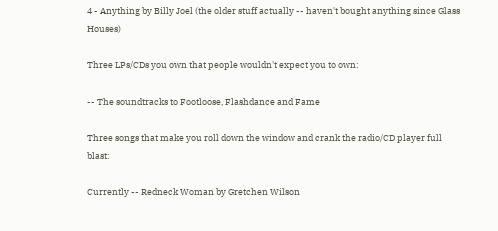4 - Anything by Billy Joel (the older stuff actually -- haven't bought anything since Glass Houses)

Three LPs/CDs you own that people wouldn't expect you to own:

-- The soundtracks to Footloose, Flashdance and Fame

Three songs that make you roll down the window and crank the radio/CD player full blast:

Currently -- Redneck Woman by Gretchen Wilson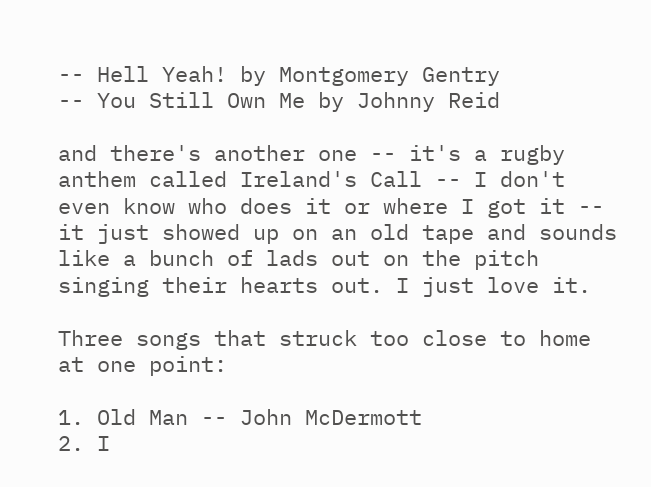-- Hell Yeah! by Montgomery Gentry
-- You Still Own Me by Johnny Reid

and there's another one -- it's a rugby anthem called Ireland's Call -- I don't even know who does it or where I got it -- it just showed up on an old tape and sounds like a bunch of lads out on the pitch singing their hearts out. I just love it.

Three songs that struck too close to home at one point:

1. Old Man -- John McDermott
2. I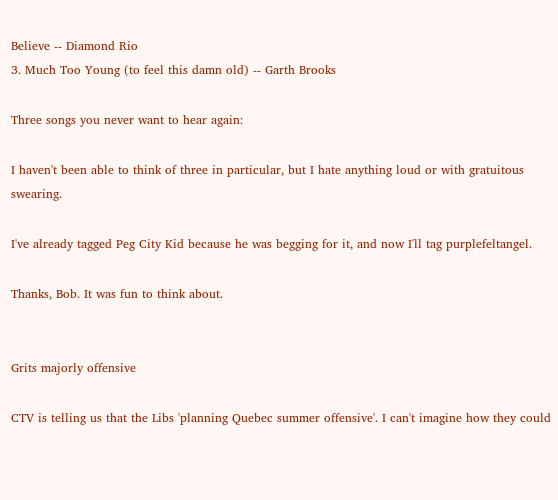Believe -- Diamond Rio
3. Much Too Young (to feel this damn old) -- Garth Brooks

Three songs you never want to hear again:

I haven't been able to think of three in particular, but I hate anything loud or with gratuitous swearing.

I've already tagged Peg City Kid because he was begging for it, and now I'll tag purplefeltangel.

Thanks, Bob. It was fun to think about.


Grits majorly offensive

CTV is telling us that the Libs 'planning Quebec summer offensive'. I can't imagine how they could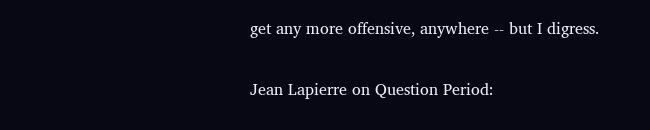get any more offensive, anywhere -- but I digress.

Jean Lapierre on Question Period: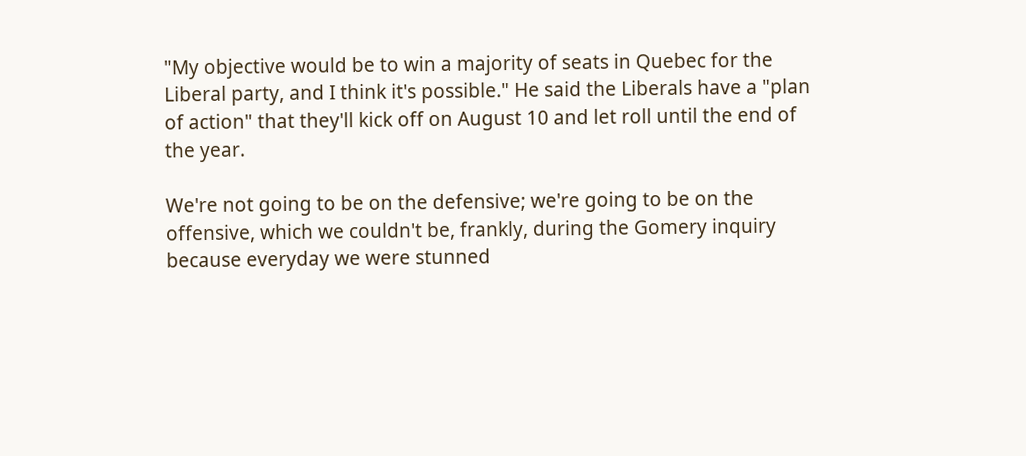"My objective would be to win a majority of seats in Quebec for the Liberal party, and I think it's possible." He said the Liberals have a "plan of action" that they'll kick off on August 10 and let roll until the end of the year.

We're not going to be on the defensive; we're going to be on the offensive, which we couldn't be, frankly, during the Gomery inquiry because everyday we were stunned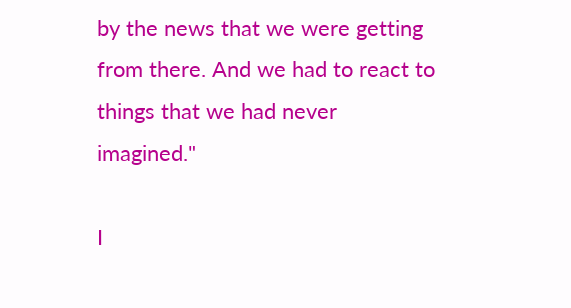by the news that we were getting from there. And we had to react to things that we had never imagined."

I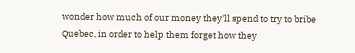wonder how much of our money they'll spend to try to bribe Quebec, in order to help them forget how they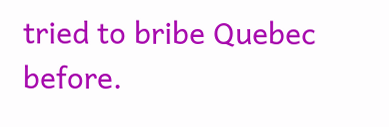tried to bribe Quebec before.